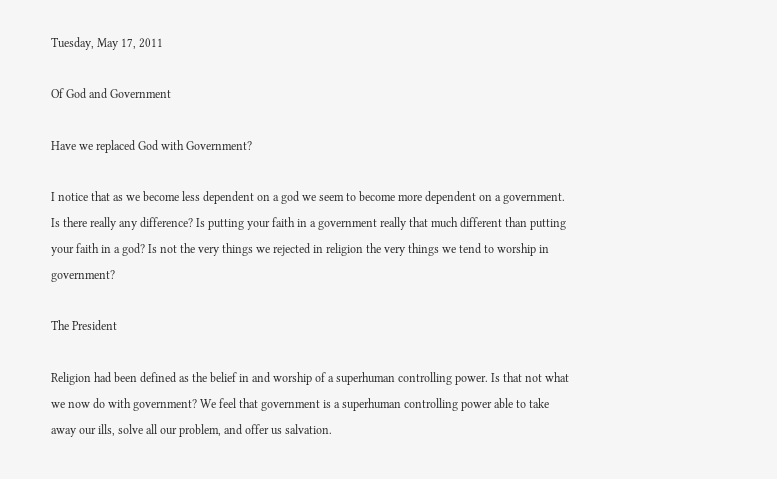Tuesday, May 17, 2011

Of God and Government

Have we replaced God with Government?

I notice that as we become less dependent on a god we seem to become more dependent on a government. Is there really any difference? Is putting your faith in a government really that much different than putting your faith in a god? Is not the very things we rejected in religion the very things we tend to worship in government?

The President

Religion had been defined as the belief in and worship of a superhuman controlling power. Is that not what we now do with government? We feel that government is a superhuman controlling power able to take away our ills, solve all our problem, and offer us salvation.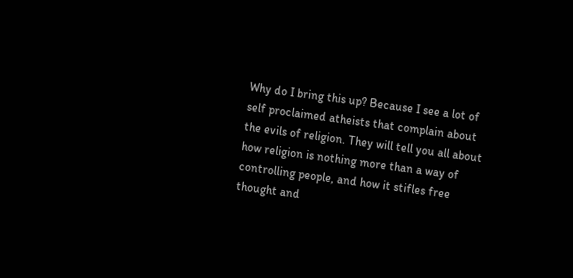Why do I bring this up? Because I see a lot of self proclaimed atheists that complain about the evils of religion. They will tell you all about how religion is nothing more than a way of controlling people, and how it stifles free thought and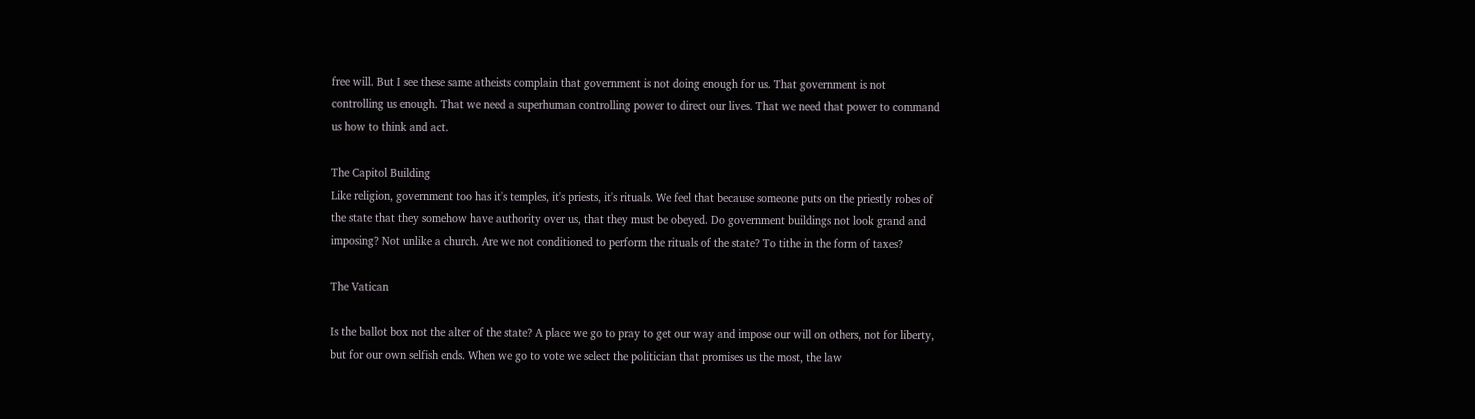free will. But I see these same atheists complain that government is not doing enough for us. That government is not controlling us enough. That we need a superhuman controlling power to direct our lives. That we need that power to command us how to think and act.

The Capitol Building
Like religion, government too has it's temples, it's priests, it's rituals. We feel that because someone puts on the priestly robes of the state that they somehow have authority over us, that they must be obeyed. Do government buildings not look grand and imposing? Not unlike a church. Are we not conditioned to perform the rituals of the state? To tithe in the form of taxes?

The Vatican

Is the ballot box not the alter of the state? A place we go to pray to get our way and impose our will on others, not for liberty, but for our own selfish ends. When we go to vote we select the politician that promises us the most, the law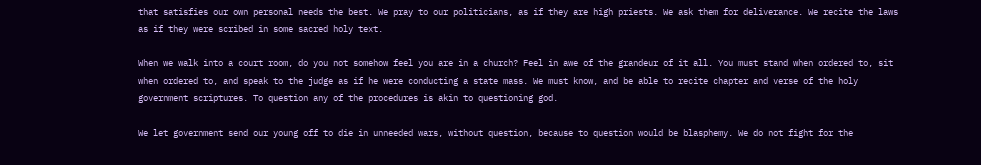that satisfies our own personal needs the best. We pray to our politicians, as if they are high priests. We ask them for deliverance. We recite the laws as if they were scribed in some sacred holy text.

When we walk into a court room, do you not somehow feel you are in a church? Feel in awe of the grandeur of it all. You must stand when ordered to, sit when ordered to, and speak to the judge as if he were conducting a state mass. We must know, and be able to recite chapter and verse of the holy government scriptures. To question any of the procedures is akin to questioning god.

We let government send our young off to die in unneeded wars, without question, because to question would be blasphemy. We do not fight for the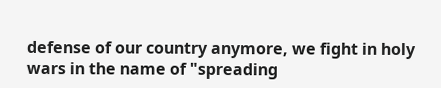defense of our country anymore, we fight in holy wars in the name of "spreading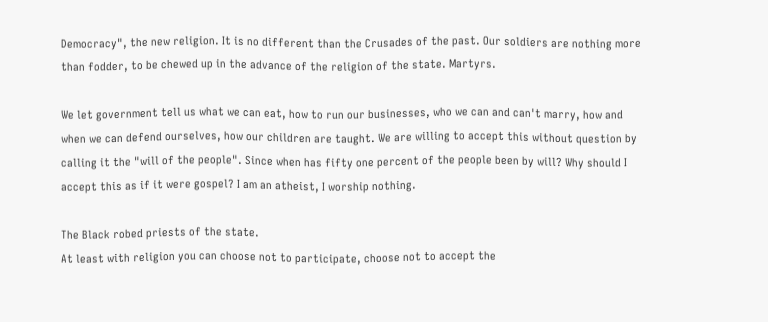Democracy", the new religion. It is no different than the Crusades of the past. Our soldiers are nothing more than fodder, to be chewed up in the advance of the religion of the state. Martyrs.

We let government tell us what we can eat, how to run our businesses, who we can and can't marry, how and when we can defend ourselves, how our children are taught. We are willing to accept this without question by calling it the "will of the people". Since when has fifty one percent of the people been by will? Why should I accept this as if it were gospel? I am an atheist, I worship nothing.

The Black robed priests of the state.
At least with religion you can choose not to participate, choose not to accept the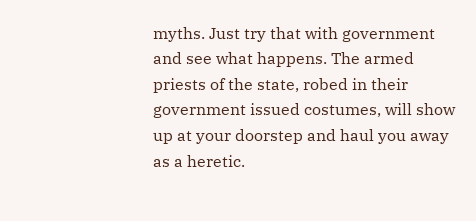myths. Just try that with government and see what happens. The armed priests of the state, robed in their government issued costumes, will show up at your doorstep and haul you away as a heretic.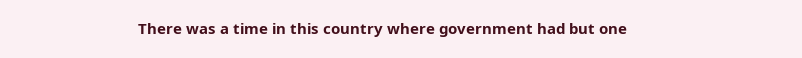There was a time in this country where government had but one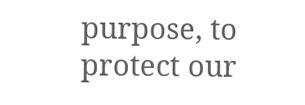purpose, to protect our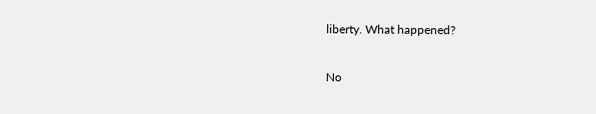liberty. What happened?

No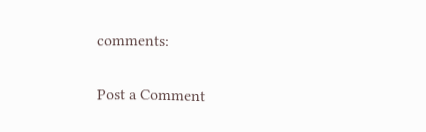comments:

Post a Comment